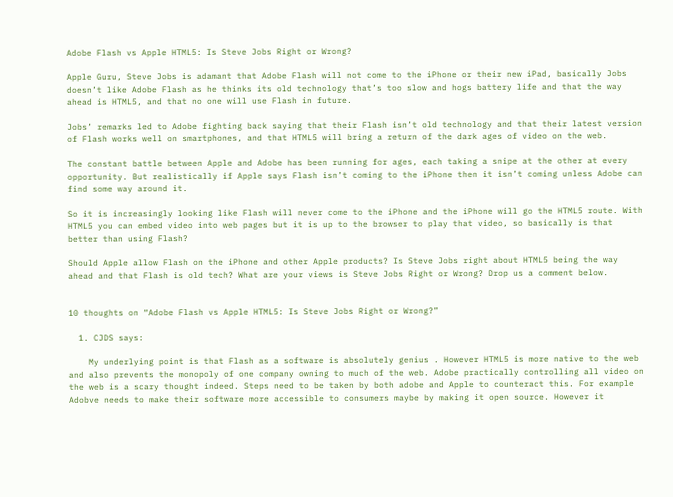Adobe Flash vs Apple HTML5: Is Steve Jobs Right or Wrong?

Apple Guru, Steve Jobs is adamant that Adobe Flash will not come to the iPhone or their new iPad, basically Jobs doesn’t like Adobe Flash as he thinks its old technology that’s too slow and hogs battery life and that the way ahead is HTML5, and that no one will use Flash in future.

Jobs’ remarks led to Adobe fighting back saying that their Flash isn’t old technology and that their latest version of Flash works well on smartphones, and that HTML5 will bring a return of the dark ages of video on the web.

The constant battle between Apple and Adobe has been running for ages, each taking a snipe at the other at every opportunity. But realistically if Apple says Flash isn’t coming to the iPhone then it isn’t coming unless Adobe can find some way around it.

So it is increasingly looking like Flash will never come to the iPhone and the iPhone will go the HTML5 route. With HTML5 you can embed video into web pages but it is up to the browser to play that video, so basically is that better than using Flash?

Should Apple allow Flash on the iPhone and other Apple products? Is Steve Jobs right about HTML5 being the way ahead and that Flash is old tech? What are your views is Steve Jobs Right or Wrong? Drop us a comment below.


10 thoughts on “Adobe Flash vs Apple HTML5: Is Steve Jobs Right or Wrong?”

  1. CJDS says:

    My underlying point is that Flash as a software is absolutely genius . However HTML5 is more native to the web and also prevents the monopoly of one company owning to much of the web. Adobe practically controlling all video on the web is a scary thought indeed. Steps need to be taken by both adobe and Apple to counteract this. For example Adobve needs to make their software more accessible to consumers maybe by making it open source. However it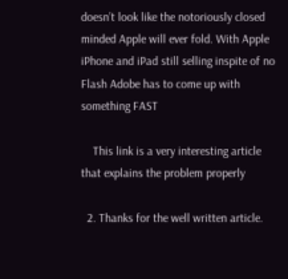doesn’t look like the notoriously closed minded Apple will ever fold. With Apple iPhone and iPad still selling inspite of no Flash Adobe has to come up with something FAST

    This link is a very interesting article that explains the problem properly

  2. Thanks for the well written article.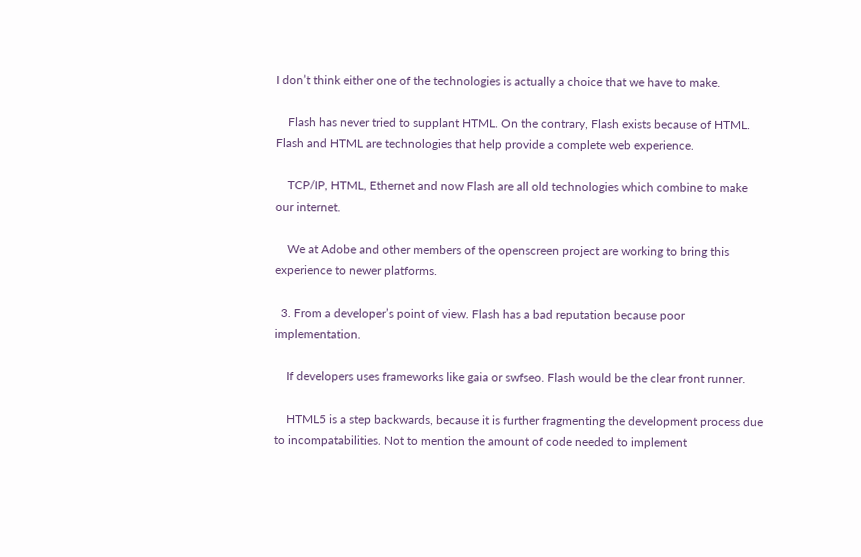I don’t think either one of the technologies is actually a choice that we have to make.

    Flash has never tried to supplant HTML. On the contrary, Flash exists because of HTML. Flash and HTML are technologies that help provide a complete web experience.

    TCP/IP, HTML, Ethernet and now Flash are all old technologies which combine to make our internet.

    We at Adobe and other members of the openscreen project are working to bring this experience to newer platforms.

  3. From a developer’s point of view. Flash has a bad reputation because poor implementation.

    If developers uses frameworks like gaia or swfseo. Flash would be the clear front runner.

    HTML5 is a step backwards, because it is further fragmenting the development process due to incompatabilities. Not to mention the amount of code needed to implement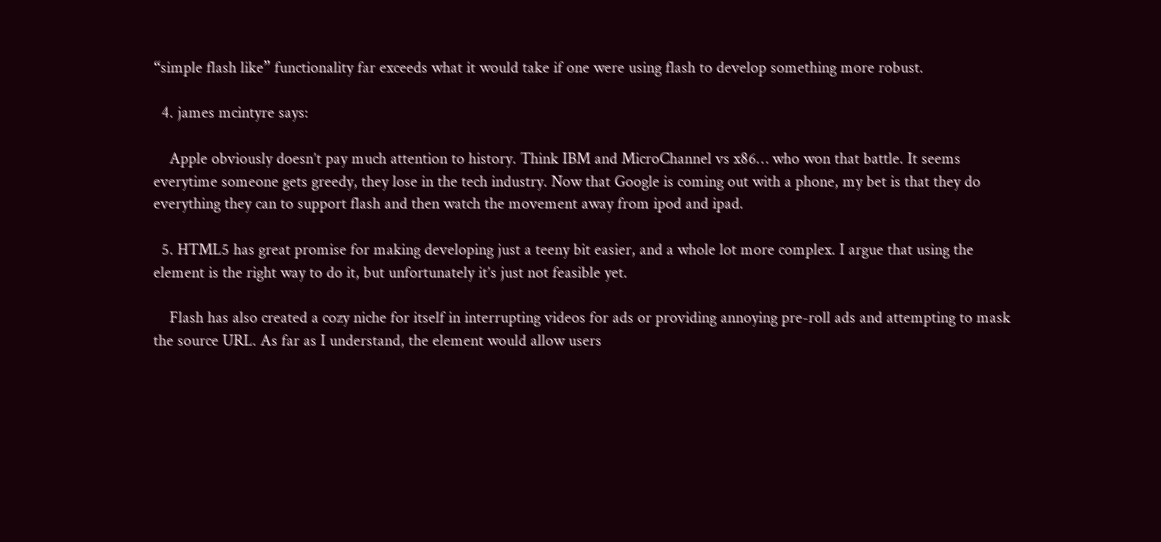“simple flash like” functionality far exceeds what it would take if one were using flash to develop something more robust.

  4. james mcintyre says:

    Apple obviously doesn’t pay much attention to history. Think IBM and MicroChannel vs x86… who won that battle. It seems everytime someone gets greedy, they lose in the tech industry. Now that Google is coming out with a phone, my bet is that they do everything they can to support flash and then watch the movement away from ipod and ipad.

  5. HTML5 has great promise for making developing just a teeny bit easier, and a whole lot more complex. I argue that using the element is the right way to do it, but unfortunately it’s just not feasible yet.

    Flash has also created a cozy niche for itself in interrupting videos for ads or providing annoying pre-roll ads and attempting to mask the source URL. As far as I understand, the element would allow users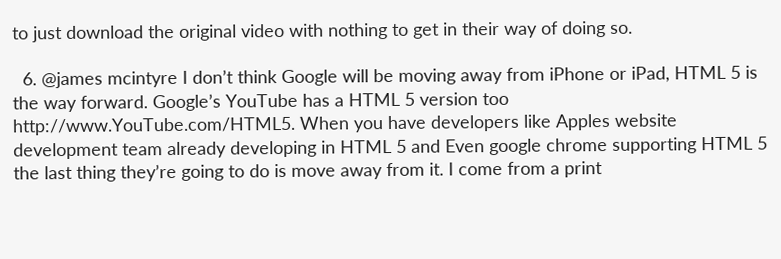to just download the original video with nothing to get in their way of doing so.

  6. @james mcintyre I don’t think Google will be moving away from iPhone or iPad, HTML 5 is the way forward. Google’s YouTube has a HTML 5 version too http://www.YouTube.com/HTML5. When you have developers like Apples website development team already developing in HTML 5 and Even google chrome supporting HTML 5 the last thing they’re going to do is move away from it. I come from a print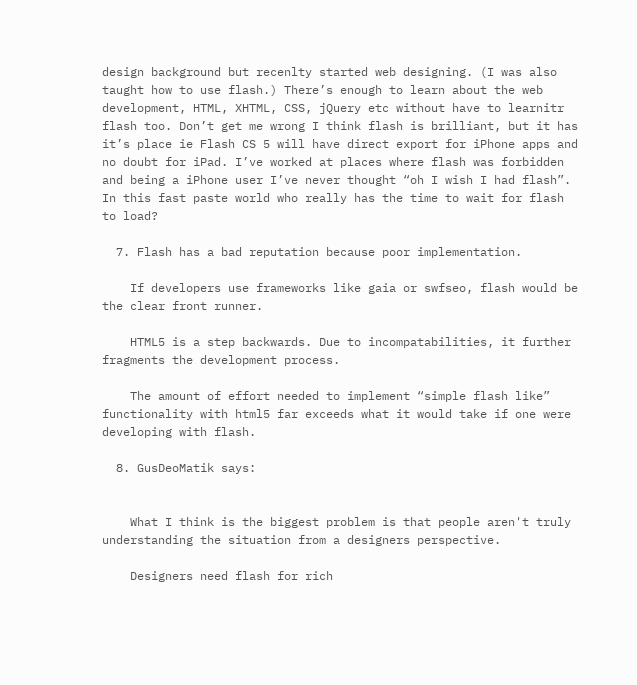design background but recenlty started web designing. (I was also taught how to use flash.) There’s enough to learn about the web development, HTML, XHTML, CSS, jQuery etc without have to learnitr flash too. Don’t get me wrong I think flash is brilliant, but it has it’s place ie Flash CS 5 will have direct export for iPhone apps and no doubt for iPad. I’ve worked at places where flash was forbidden and being a iPhone user I’ve never thought “oh I wish I had flash”. In this fast paste world who really has the time to wait for flash to load?

  7. Flash has a bad reputation because poor implementation.

    If developers use frameworks like gaia or swfseo, flash would be the clear front runner.

    HTML5 is a step backwards. Due to incompatabilities, it further fragments the development process.

    The amount of effort needed to implement “simple flash like” functionality with html5 far exceeds what it would take if one were developing with flash.

  8. GusDeoMatik says:


    What I think is the biggest problem is that people aren't truly understanding the situation from a designers perspective.

    Designers need flash for rich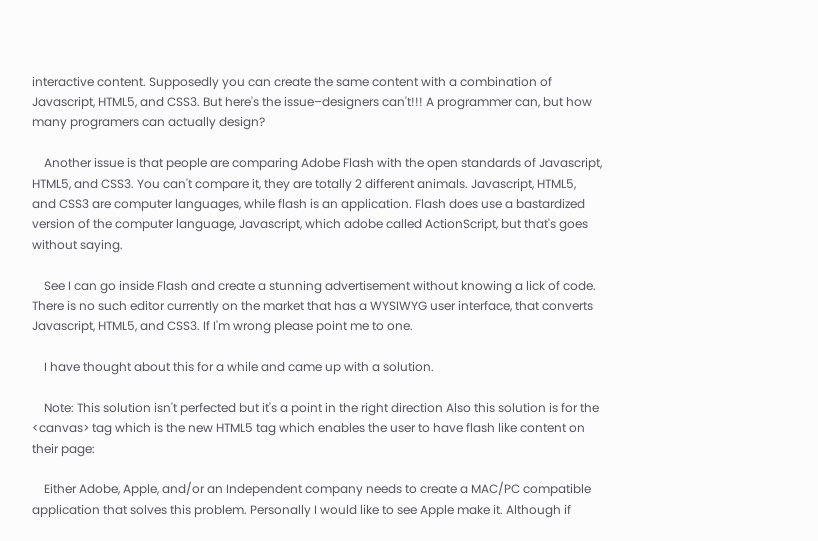interactive content. Supposedly you can create the same content with a combination of Javascript, HTML5, and CSS3. But here's the issue–designers can't!!! A programmer can, but how many programers can actually design?

    Another issue is that people are comparing Adobe Flash with the open standards of Javascript, HTML5, and CSS3. You can't compare it, they are totally 2 different animals. Javascript, HTML5, and CSS3 are computer languages, while flash is an application. Flash does use a bastardized version of the computer language, Javascript, which adobe called ActionScript, but that's goes without saying.

    See I can go inside Flash and create a stunning advertisement without knowing a lick of code. There is no such editor currently on the market that has a WYSIWYG user interface, that converts Javascript, HTML5, and CSS3. If I'm wrong please point me to one.

    I have thought about this for a while and came up with a solution.

    Note: This solution isn't perfected but it's a point in the right direction Also this solution is for the <canvas> tag which is the new HTML5 tag which enables the user to have flash like content on their page:

    Either Adobe, Apple, and/or an Independent company needs to create a MAC/PC compatible application that solves this problem. Personally I would like to see Apple make it. Although if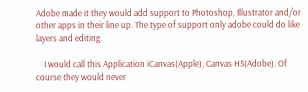Adobe made it they would add support to Photoshop, Illustrator and/or other apps in their line up. The type of support only adobe could do like layers and editing.

    I would call this Application iCanvas(Apple), Canvas H5(Adobe). Of course they would never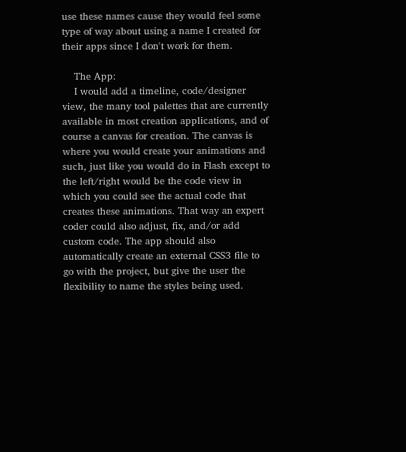use these names cause they would feel some type of way about using a name I created for their apps since I don't work for them.

    The App:
    I would add a timeline, code/designer view, the many tool palettes that are currently available in most creation applications, and of course a canvas for creation. The canvas is where you would create your animations and such, just like you would do in Flash except to the left/right would be the code view in which you could see the actual code that creates these animations. That way an expert coder could also adjust, fix, and/or add custom code. The app should also automatically create an external CSS3 file to go with the project, but give the user the flexibility to name the styles being used.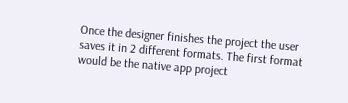Once the designer finishes the project the user saves it in 2 different formats. The first format would be the native app project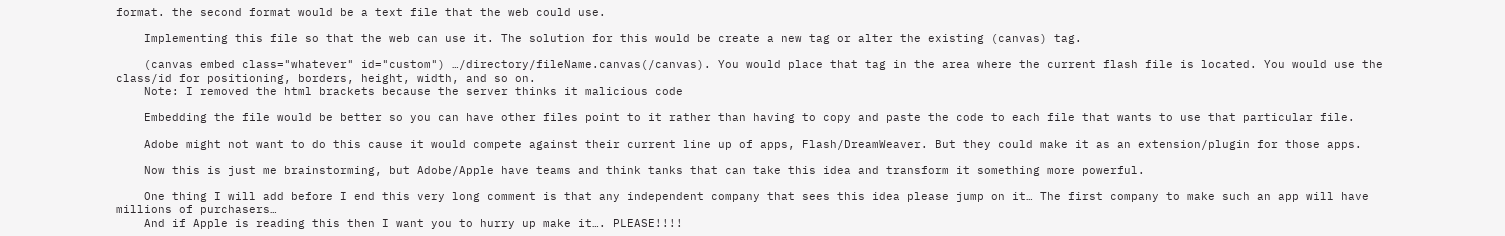format. the second format would be a text file that the web could use.

    Implementing this file so that the web can use it. The solution for this would be create a new tag or alter the existing (canvas) tag.

    (canvas embed class="whatever" id="custom") …/directory/fileName.canvas(/canvas). You would place that tag in the area where the current flash file is located. You would use the class/id for positioning, borders, height, width, and so on.
    Note: I removed the html brackets because the server thinks it malicious code

    Embedding the file would be better so you can have other files point to it rather than having to copy and paste the code to each file that wants to use that particular file.

    Adobe might not want to do this cause it would compete against their current line up of apps, Flash/DreamWeaver. But they could make it as an extension/plugin for those apps.

    Now this is just me brainstorming, but Adobe/Apple have teams and think tanks that can take this idea and transform it something more powerful.

    One thing I will add before I end this very long comment is that any independent company that sees this idea please jump on it… The first company to make such an app will have millions of purchasers…
    And if Apple is reading this then I want you to hurry up make it…. PLEASE!!!!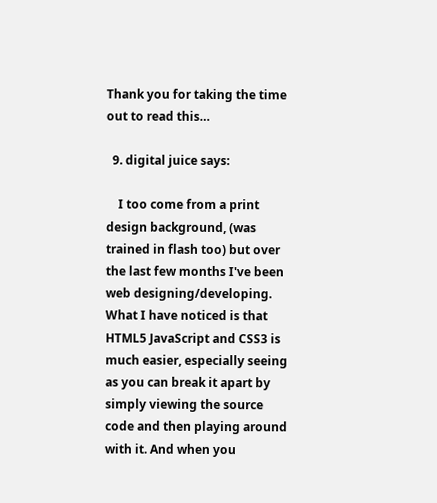Thank you for taking the time out to read this…

  9. digital juice says:

    I too come from a print design background, (was trained in flash too) but over the last few months I've been web designing/developing. What I have noticed is that HTML5 JavaScript and CSS3 is much easier, especially seeing as you can break it apart by simply viewing the source code and then playing around with it. And when you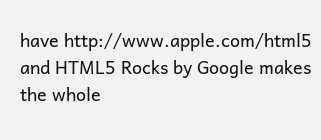have http://www.apple.com/html5 and HTML5 Rocks by Google makes the whole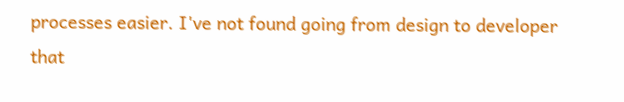processes easier. I've not found going from design to developer that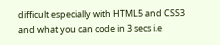difficult especially with HTML5 and CSS3 and what you can code in 3 secs i.e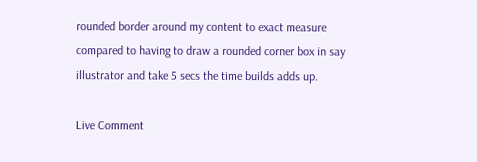rounded border around my content to exact measure compared to having to draw a rounded corner box in say illustrator and take 5 secs the time builds adds up.

Live Comment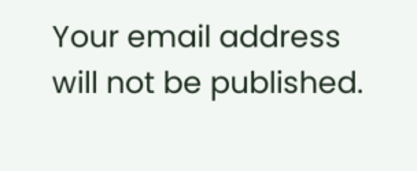Your email address will not be published.